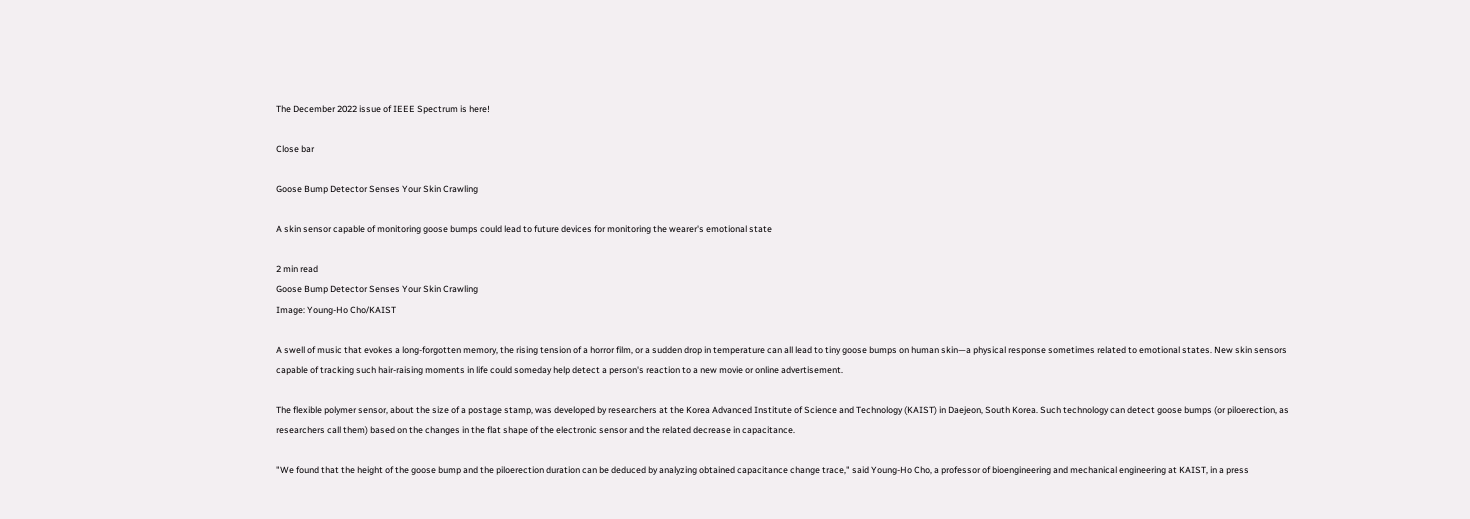The December 2022 issue of IEEE Spectrum is here!

Close bar

Goose Bump Detector Senses Your Skin Crawling

A skin sensor capable of monitoring goose bumps could lead to future devices for monitoring the wearer's emotional state

2 min read
Goose Bump Detector Senses Your Skin Crawling
Image: Young-Ho Cho/KAIST

A swell of music that evokes a long-forgotten memory, the rising tension of a horror film, or a sudden drop in temperature can all lead to tiny goose bumps on human skin—a physical response sometimes related to emotional states. New skin sensors capable of tracking such hair-raising moments in life could someday help detect a person's reaction to a new movie or online advertisement.

The flexible polymer sensor, about the size of a postage stamp, was developed by researchers at the Korea Advanced Institute of Science and Technology (KAIST) in Daejeon, South Korea. Such technology can detect goose bumps (or piloerection, as researchers call them) based on the changes in the flat shape of the electronic sensor and the related decrease in capacitance.

"We found that the height of the goose bump and the piloerection duration can be deduced by analyzing obtained capacitance change trace," said Young-Ho Cho, a professor of bioengineering and mechanical engineering at KAIST, in a press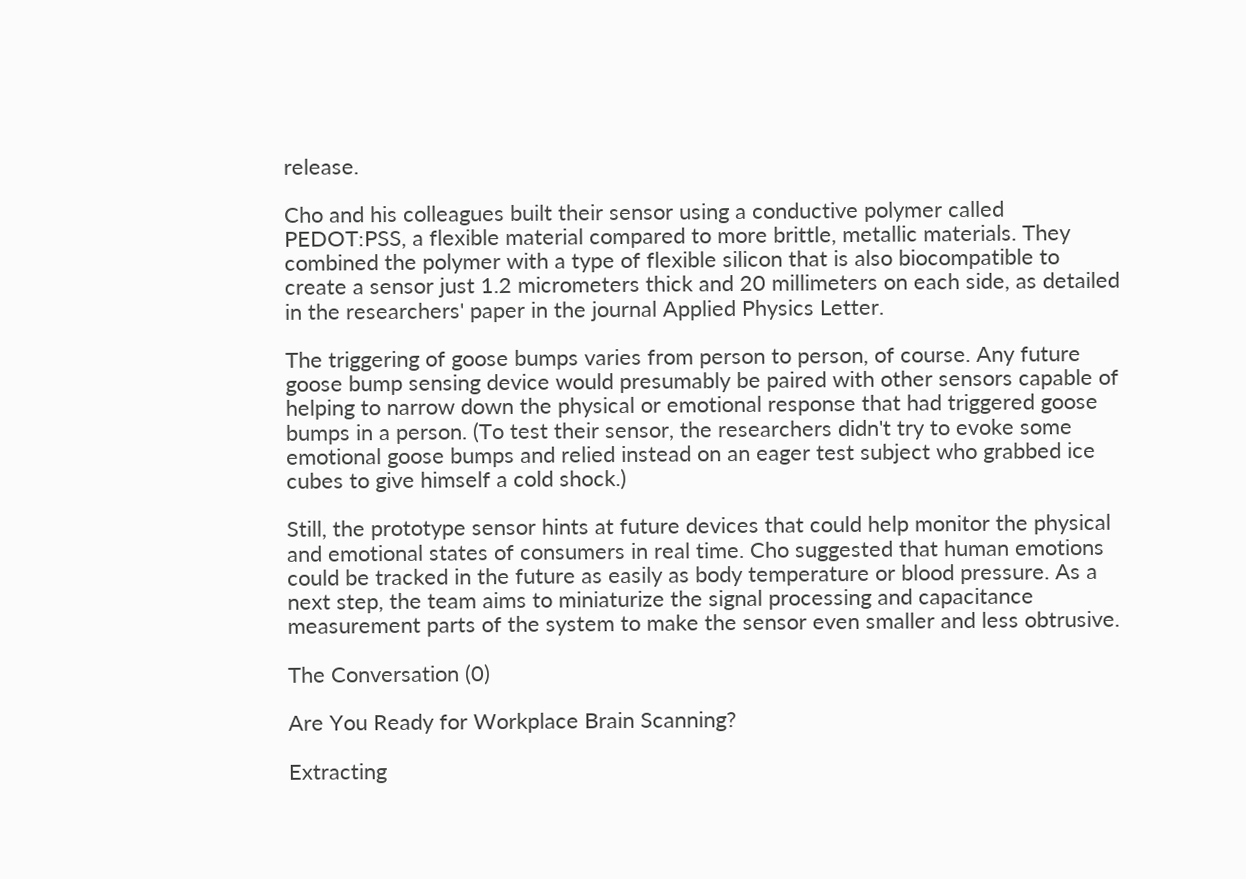release.

Cho and his colleagues built their sensor using a conductive polymer called PEDOT:PSS, a flexible material compared to more brittle, metallic materials. They combined the polymer with a type of flexible silicon that is also biocompatible to create a sensor just 1.2 micrometers thick and 20 millimeters on each side, as detailed in the researchers' paper in the journal Applied Physics Letter.

The triggering of goose bumps varies from person to person, of course. Any future goose bump sensing device would presumably be paired with other sensors capable of helping to narrow down the physical or emotional response that had triggered goose bumps in a person. (To test their sensor, the researchers didn't try to evoke some emotional goose bumps and relied instead on an eager test subject who grabbed ice cubes to give himself a cold shock.)

Still, the prototype sensor hints at future devices that could help monitor the physical and emotional states of consumers in real time. Cho suggested that human emotions could be tracked in the future as easily as body temperature or blood pressure. As a next step, the team aims to miniaturize the signal processing and capacitance measurement parts of the system to make the sensor even smaller and less obtrusive.

The Conversation (0)

Are You Ready for Workplace Brain Scanning?

Extracting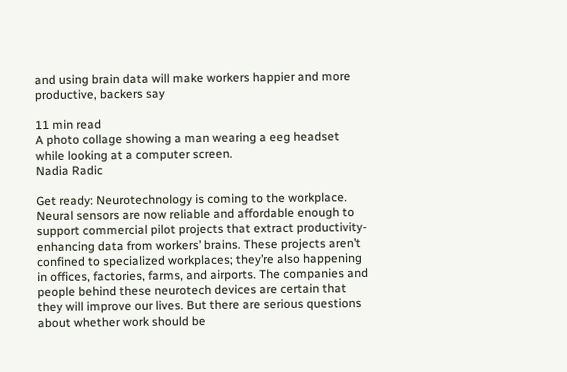and using brain data will make workers happier and more productive, backers say

11 min read
A photo collage showing a man wearing a eeg headset while looking at a computer screen.
Nadia Radic

Get ready: Neurotechnology is coming to the workplace. Neural sensors are now reliable and affordable enough to support commercial pilot projects that extract productivity-enhancing data from workers’ brains. These projects aren’t confined to specialized workplaces; they’re also happening in offices, factories, farms, and airports. The companies and people behind these neurotech devices are certain that they will improve our lives. But there are serious questions about whether work should be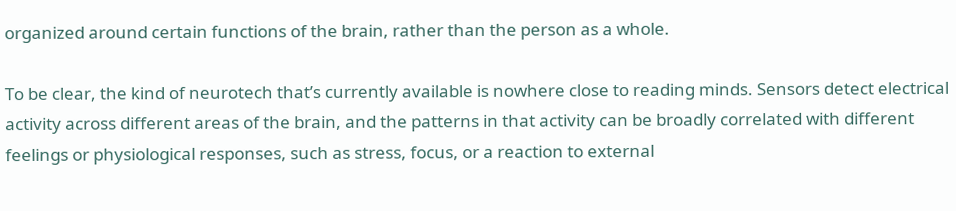organized around certain functions of the brain, rather than the person as a whole.

To be clear, the kind of neurotech that’s currently available is nowhere close to reading minds. Sensors detect electrical activity across different areas of the brain, and the patterns in that activity can be broadly correlated with different feelings or physiological responses, such as stress, focus, or a reaction to external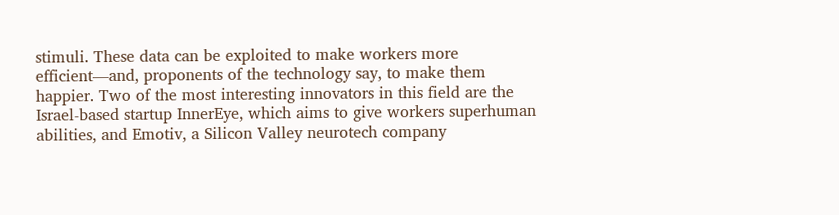stimuli. These data can be exploited to make workers more efficient—and, proponents of the technology say, to make them happier. Two of the most interesting innovators in this field are the Israel-based startup InnerEye, which aims to give workers superhuman abilities, and Emotiv, a Silicon Valley neurotech company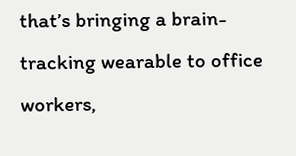that’s bringing a brain-tracking wearable to office workers,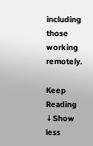including those working remotely.

Keep Reading ↓Show less